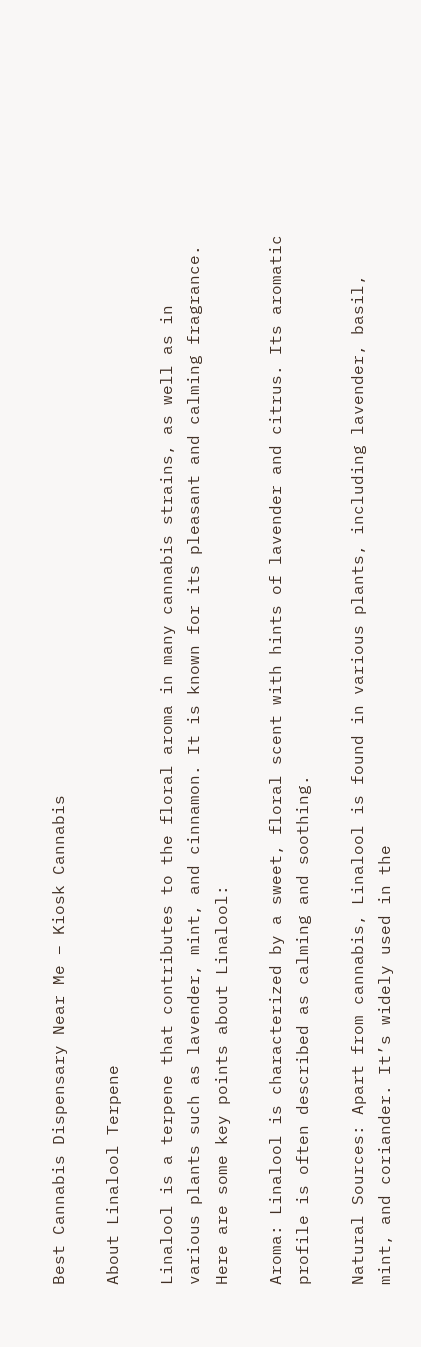Best Cannabis Dispensary Near Me – Kiosk Cannabis

About Linalool Terpene

Linalool is a terpene that contributes to the floral aroma in many cannabis strains, as well as in various plants such as lavender, mint, and cinnamon. It is known for its pleasant and calming fragrance. Here are some key points about Linalool:

Aroma: Linalool is characterized by a sweet, floral scent with hints of lavender and citrus. Its aromatic profile is often described as calming and soothing.

Natural Sources: Apart from cannabis, Linalool is found in various plants, including lavender, basil, mint, and coriander. It’s widely used in the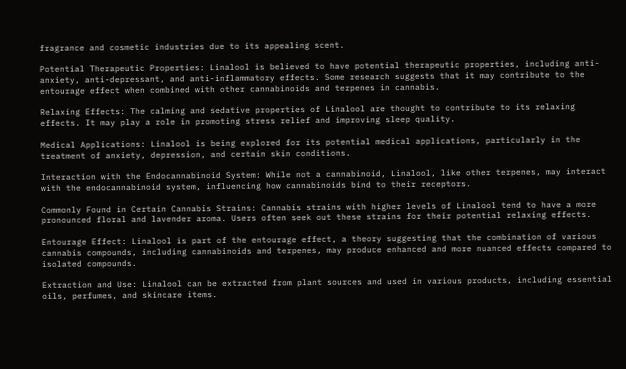fragrance and cosmetic industries due to its appealing scent.

Potential Therapeutic Properties: Linalool is believed to have potential therapeutic properties, including anti-anxiety, anti-depressant, and anti-inflammatory effects. Some research suggests that it may contribute to the entourage effect when combined with other cannabinoids and terpenes in cannabis.

Relaxing Effects: The calming and sedative properties of Linalool are thought to contribute to its relaxing effects. It may play a role in promoting stress relief and improving sleep quality.

Medical Applications: Linalool is being explored for its potential medical applications, particularly in the treatment of anxiety, depression, and certain skin conditions.

Interaction with the Endocannabinoid System: While not a cannabinoid, Linalool, like other terpenes, may interact with the endocannabinoid system, influencing how cannabinoids bind to their receptors.

Commonly Found in Certain Cannabis Strains: Cannabis strains with higher levels of Linalool tend to have a more pronounced floral and lavender aroma. Users often seek out these strains for their potential relaxing effects.

Entourage Effect: Linalool is part of the entourage effect, a theory suggesting that the combination of various cannabis compounds, including cannabinoids and terpenes, may produce enhanced and more nuanced effects compared to isolated compounds.

Extraction and Use: Linalool can be extracted from plant sources and used in various products, including essential oils, perfumes, and skincare items.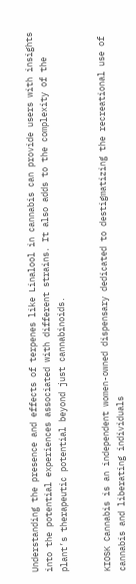Understanding the presence and effects of terpenes like Linalool in cannabis can provide users with insights into the potential experiences associated with different strains. It also adds to the complexity of the plant’s therapeutic potential beyond just cannabinoids.


KIOSK Cannabis is an independent women-owned dispensary dedicated to destigmatizing the recreational use of cannabis and liberating individuals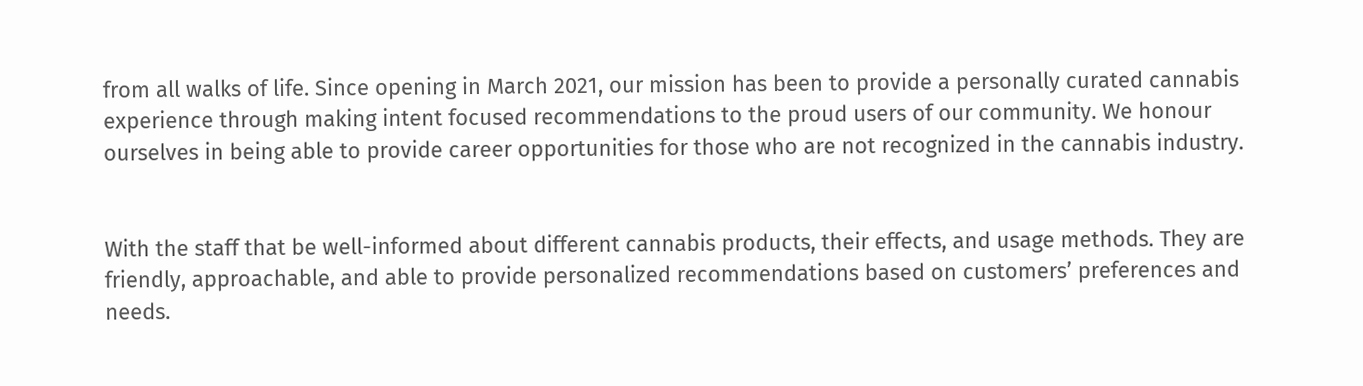from all walks of life. Since opening in March 2021, our mission has been to provide a personally curated cannabis experience through making intent focused recommendations to the proud users of our community. We honour ourselves in being able to provide career opportunities for those who are not recognized in the cannabis industry.


With the staff that be well-informed about different cannabis products, their effects, and usage methods. They are friendly, approachable, and able to provide personalized recommendations based on customers’ preferences and needs.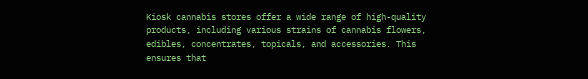Kiosk cannabis stores offer a wide range of high-quality products, including various strains of cannabis flowers, edibles, concentrates, topicals, and accessories. This ensures that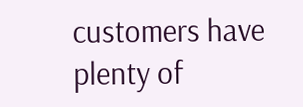customers have plenty of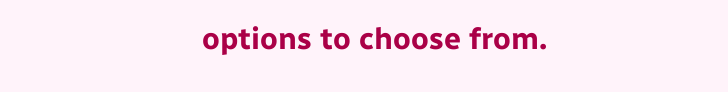options to choose from.